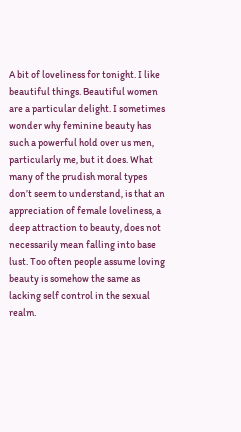A bit of loveliness for tonight. I like beautiful things. Beautiful women are a particular delight. I sometimes wonder why feminine beauty has such a powerful hold over us men, particularly me, but it does. What many of the prudish moral types don’t seem to understand, is that an appreciation of female loveliness, a deep attraction to beauty, does not necessarily mean falling into base lust. Too often people assume loving beauty is somehow the same as lacking self control in the sexual realm.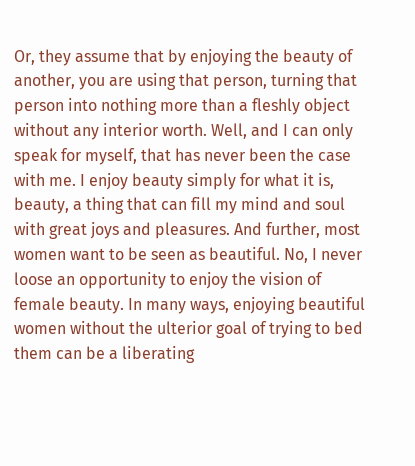Or, they assume that by enjoying the beauty of another, you are using that person, turning that person into nothing more than a fleshly object without any interior worth. Well, and I can only speak for myself, that has never been the case with me. I enjoy beauty simply for what it is, beauty, a thing that can fill my mind and soul with great joys and pleasures. And further, most women want to be seen as beautiful. No, I never loose an opportunity to enjoy the vision of female beauty. In many ways, enjoying beautiful women without the ulterior goal of trying to bed them can be a liberating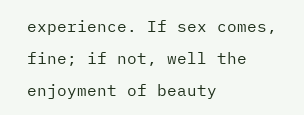experience. If sex comes, fine; if not, well the enjoyment of beauty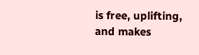is free, uplifting, and makes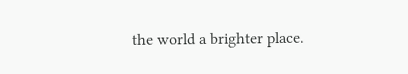the world a brighter place.